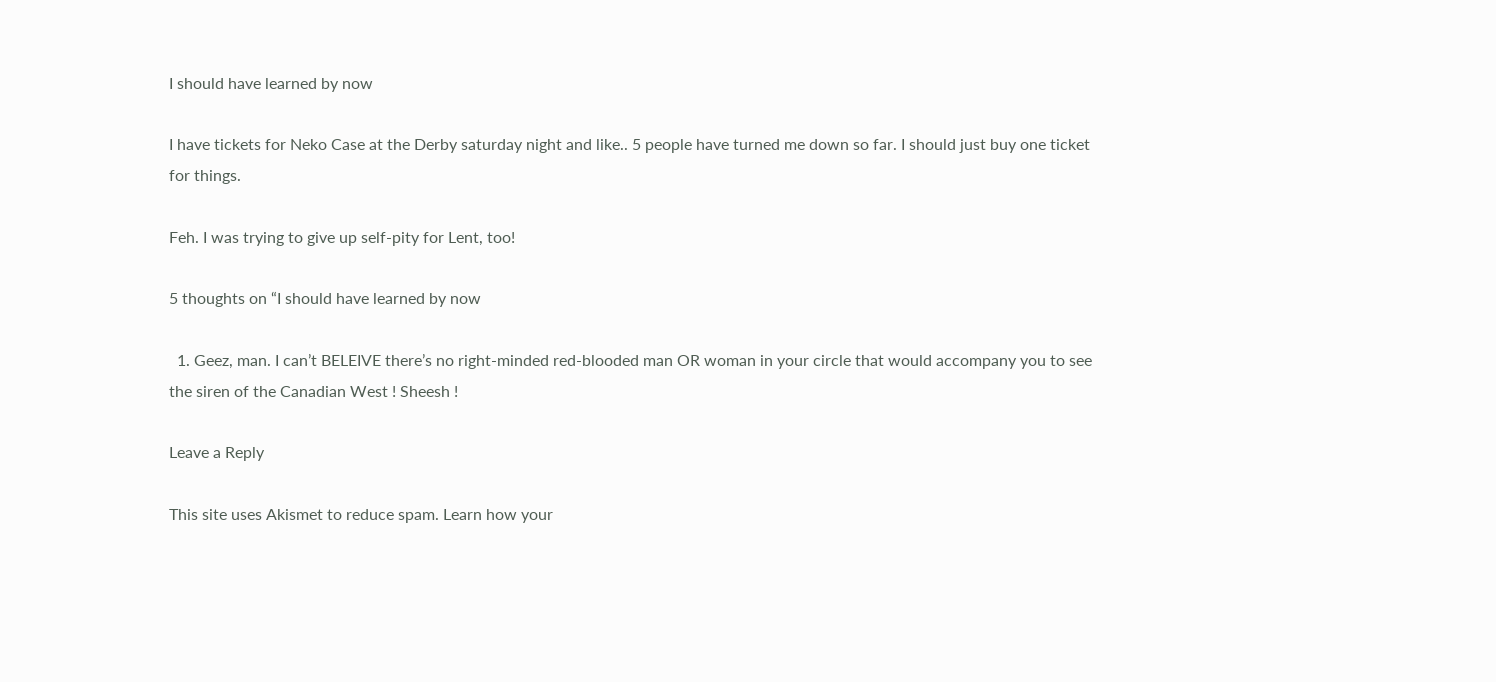I should have learned by now

I have tickets for Neko Case at the Derby saturday night and like.. 5 people have turned me down so far. I should just buy one ticket for things.

Feh. I was trying to give up self-pity for Lent, too!

5 thoughts on “I should have learned by now

  1. Geez, man. I can’t BELEIVE there’s no right-minded red-blooded man OR woman in your circle that would accompany you to see the siren of the Canadian West ! Sheesh !

Leave a Reply

This site uses Akismet to reduce spam. Learn how your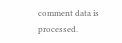comment data is processed.